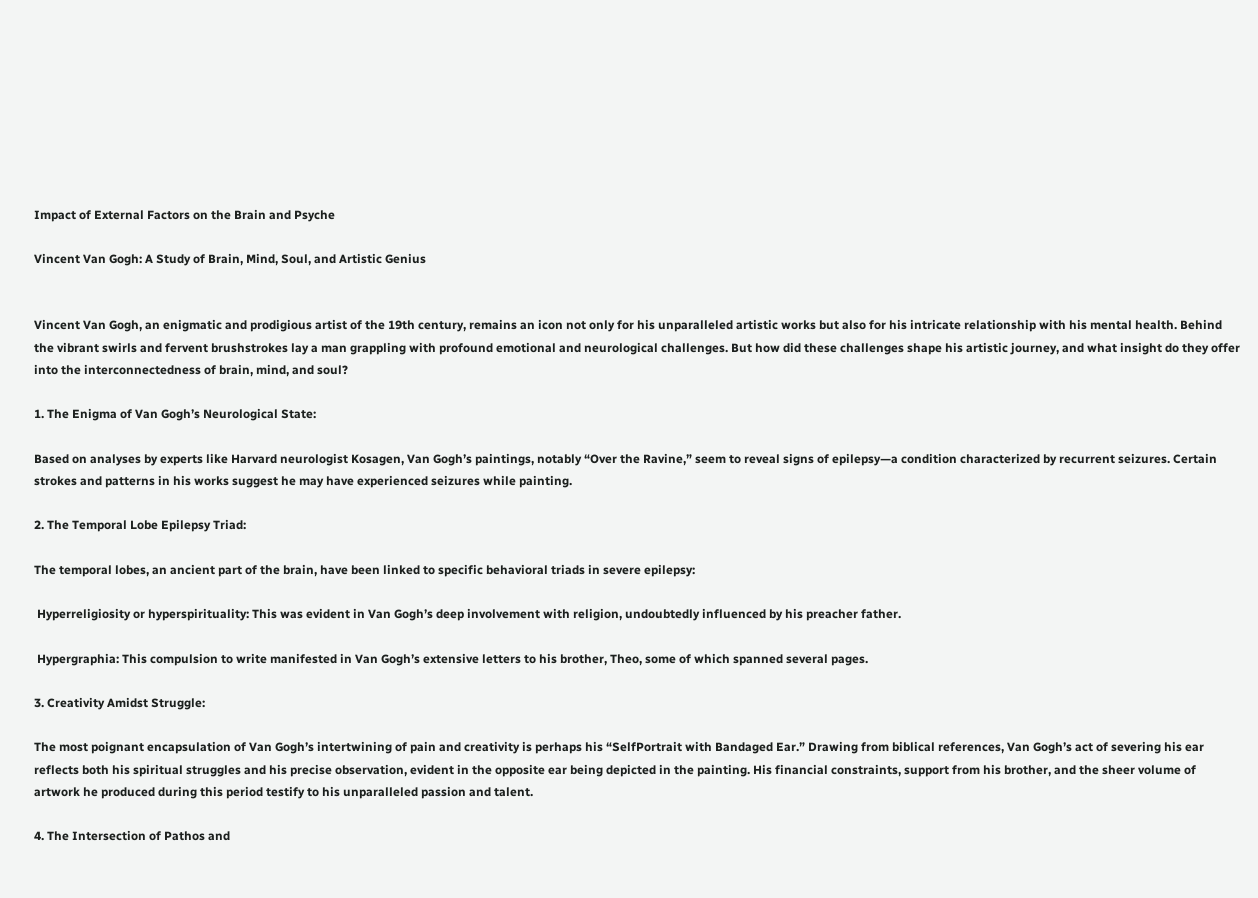Impact of External Factors on the Brain and Psyche

Vincent Van Gogh: A Study of Brain, Mind, Soul, and Artistic Genius


Vincent Van Gogh, an enigmatic and prodigious artist of the 19th century, remains an icon not only for his unparalleled artistic works but also for his intricate relationship with his mental health. Behind the vibrant swirls and fervent brushstrokes lay a man grappling with profound emotional and neurological challenges. But how did these challenges shape his artistic journey, and what insight do they offer into the interconnectedness of brain, mind, and soul?

1. The Enigma of Van Gogh’s Neurological State:

Based on analyses by experts like Harvard neurologist Kosagen, Van Gogh’s paintings, notably “Over the Ravine,” seem to reveal signs of epilepsy—a condition characterized by recurrent seizures. Certain strokes and patterns in his works suggest he may have experienced seizures while painting.

2. The Temporal Lobe Epilepsy Triad:

The temporal lobes, an ancient part of the brain, have been linked to specific behavioral triads in severe epilepsy:

 Hyperreligiosity or hyperspirituality: This was evident in Van Gogh’s deep involvement with religion, undoubtedly influenced by his preacher father.

 Hypergraphia: This compulsion to write manifested in Van Gogh’s extensive letters to his brother, Theo, some of which spanned several pages.

3. Creativity Amidst Struggle:

The most poignant encapsulation of Van Gogh’s intertwining of pain and creativity is perhaps his “SelfPortrait with Bandaged Ear.” Drawing from biblical references, Van Gogh’s act of severing his ear reflects both his spiritual struggles and his precise observation, evident in the opposite ear being depicted in the painting. His financial constraints, support from his brother, and the sheer volume of artwork he produced during this period testify to his unparalleled passion and talent.

4. The Intersection of Pathos and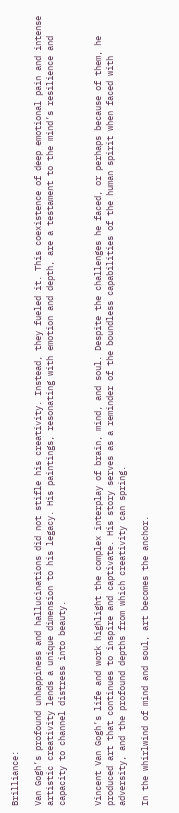Brilliance:

Van Gogh’s profound unhappiness and hallucinations did not stifle his creativity. Instead, they fueled it. This coexistence of deep emotional pain and intense artistic creativity lends a unique dimension to his legacy. His paintings, resonating with emotion and depth, are a testament to the mind’s resilience and capacity to channel distress into beauty.


Vincent Van Gogh’s life and work highlight the complex interplay of brain, mind, and soul. Despite the challenges he faced, or perhaps because of them, he produced art that continues to inspire and captivate. His story serves as a reminder of the boundless capabilities of the human spirit when faced with adversity, and the profound depths from which creativity can spring.

In the whirlwind of mind and soul, art becomes the anchor.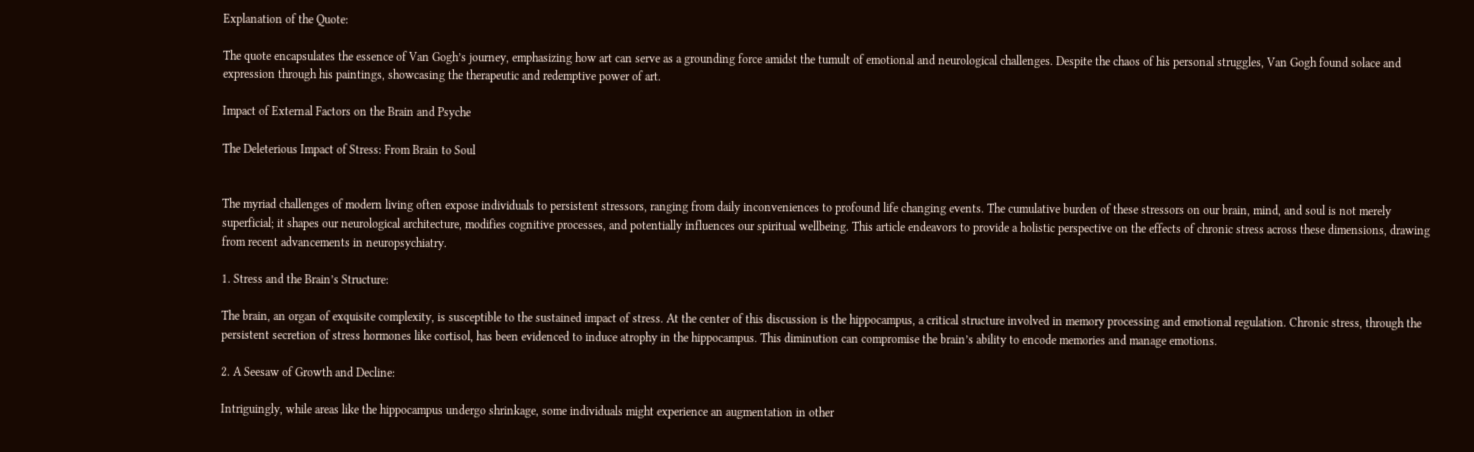Explanation of the Quote:

The quote encapsulates the essence of Van Gogh’s journey, emphasizing how art can serve as a grounding force amidst the tumult of emotional and neurological challenges. Despite the chaos of his personal struggles, Van Gogh found solace and expression through his paintings, showcasing the therapeutic and redemptive power of art.

Impact of External Factors on the Brain and Psyche

The Deleterious Impact of Stress: From Brain to Soul


The myriad challenges of modern living often expose individuals to persistent stressors, ranging from daily inconveniences to profound life changing events. The cumulative burden of these stressors on our brain, mind, and soul is not merely superficial; it shapes our neurological architecture, modifies cognitive processes, and potentially influences our spiritual wellbeing. This article endeavors to provide a holistic perspective on the effects of chronic stress across these dimensions, drawing from recent advancements in neuropsychiatry.

1. Stress and the Brain’s Structure:

The brain, an organ of exquisite complexity, is susceptible to the sustained impact of stress. At the center of this discussion is the hippocampus, a critical structure involved in memory processing and emotional regulation. Chronic stress, through the persistent secretion of stress hormones like cortisol, has been evidenced to induce atrophy in the hippocampus. This diminution can compromise the brain’s ability to encode memories and manage emotions.

2. A Seesaw of Growth and Decline:

Intriguingly, while areas like the hippocampus undergo shrinkage, some individuals might experience an augmentation in other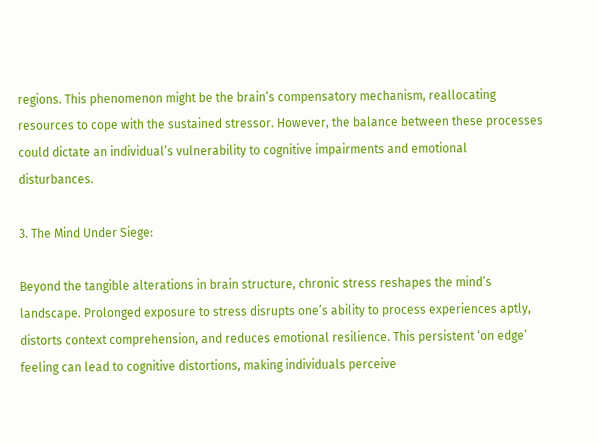regions. This phenomenon might be the brain’s compensatory mechanism, reallocating resources to cope with the sustained stressor. However, the balance between these processes could dictate an individual’s vulnerability to cognitive impairments and emotional disturbances.

3. The Mind Under Siege:

Beyond the tangible alterations in brain structure, chronic stress reshapes the mind’s landscape. Prolonged exposure to stress disrupts one’s ability to process experiences aptly, distorts context comprehension, and reduces emotional resilience. This persistent ‘on edge’ feeling can lead to cognitive distortions, making individuals perceive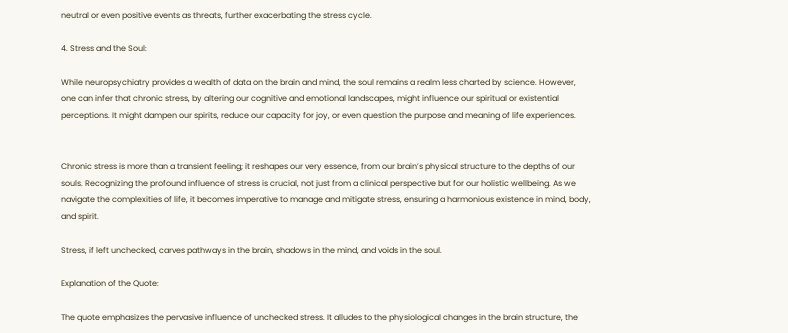neutral or even positive events as threats, further exacerbating the stress cycle.

4. Stress and the Soul:

While neuropsychiatry provides a wealth of data on the brain and mind, the soul remains a realm less charted by science. However, one can infer that chronic stress, by altering our cognitive and emotional landscapes, might influence our spiritual or existential perceptions. It might dampen our spirits, reduce our capacity for joy, or even question the purpose and meaning of life experiences.


Chronic stress is more than a transient feeling; it reshapes our very essence, from our brain’s physical structure to the depths of our souls. Recognizing the profound influence of stress is crucial, not just from a clinical perspective but for our holistic wellbeing. As we navigate the complexities of life, it becomes imperative to manage and mitigate stress, ensuring a harmonious existence in mind, body, and spirit.

Stress, if left unchecked, carves pathways in the brain, shadows in the mind, and voids in the soul.

Explanation of the Quote:

The quote emphasizes the pervasive influence of unchecked stress. It alludes to the physiological changes in the brain structure, the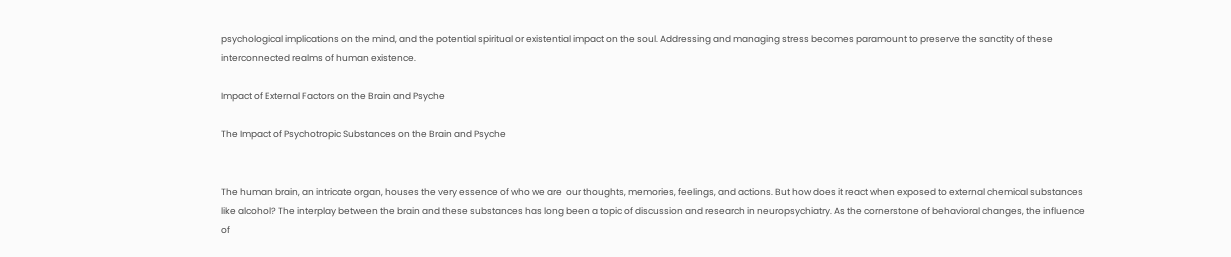psychological implications on the mind, and the potential spiritual or existential impact on the soul. Addressing and managing stress becomes paramount to preserve the sanctity of these interconnected realms of human existence.

Impact of External Factors on the Brain and Psyche

The Impact of Psychotropic Substances on the Brain and Psyche


The human brain, an intricate organ, houses the very essence of who we are  our thoughts, memories, feelings, and actions. But how does it react when exposed to external chemical substances like alcohol? The interplay between the brain and these substances has long been a topic of discussion and research in neuropsychiatry. As the cornerstone of behavioral changes, the influence of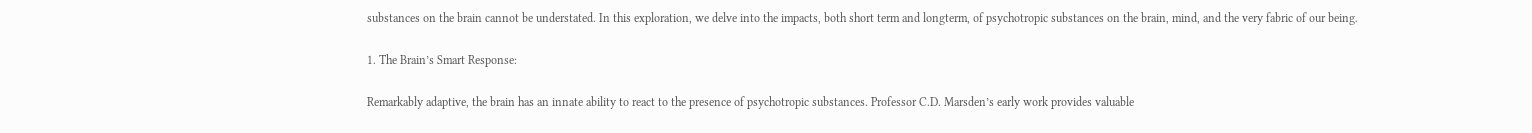substances on the brain cannot be understated. In this exploration, we delve into the impacts, both short term and longterm, of psychotropic substances on the brain, mind, and the very fabric of our being.

1. The Brain’s Smart Response:

Remarkably adaptive, the brain has an innate ability to react to the presence of psychotropic substances. Professor C.D. Marsden’s early work provides valuable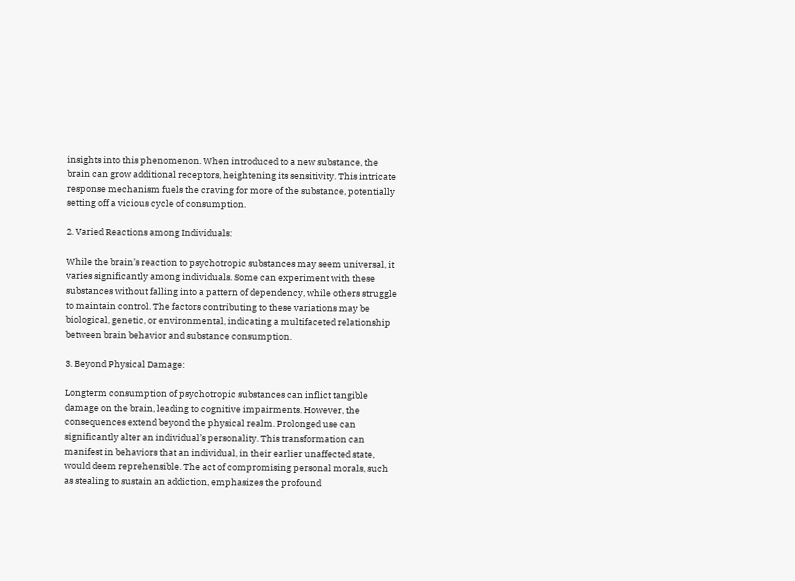insights into this phenomenon. When introduced to a new substance, the brain can grow additional receptors, heightening its sensitivity. This intricate response mechanism fuels the craving for more of the substance, potentially setting off a vicious cycle of consumption.

2. Varied Reactions among Individuals:

While the brain’s reaction to psychotropic substances may seem universal, it varies significantly among individuals. Some can experiment with these substances without falling into a pattern of dependency, while others struggle to maintain control. The factors contributing to these variations may be biological, genetic, or environmental, indicating a multifaceted relationship between brain behavior and substance consumption.

3. Beyond Physical Damage:

Longterm consumption of psychotropic substances can inflict tangible damage on the brain, leading to cognitive impairments. However, the consequences extend beyond the physical realm. Prolonged use can significantly alter an individual’s personality. This transformation can manifest in behaviors that an individual, in their earlier unaffected state, would deem reprehensible. The act of compromising personal morals, such as stealing to sustain an addiction, emphasizes the profound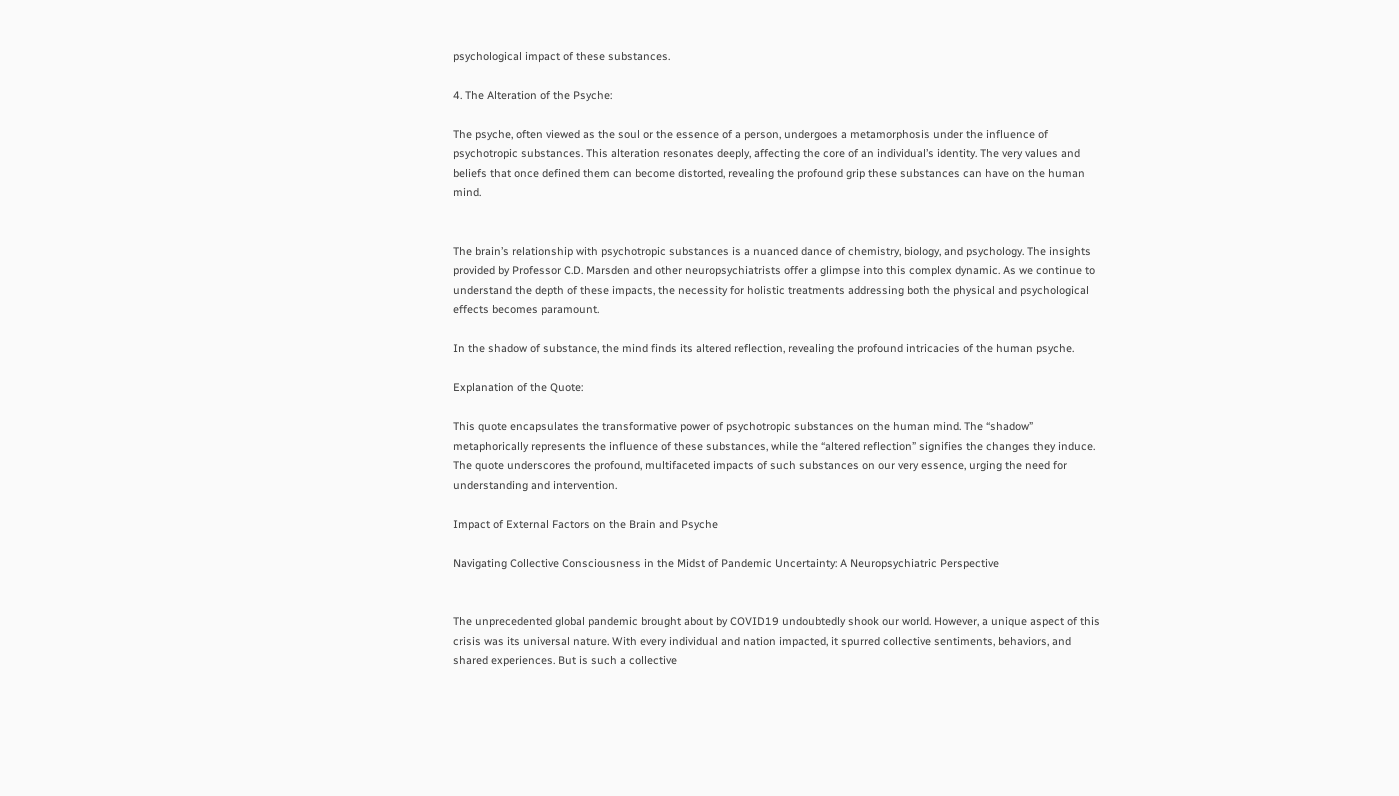psychological impact of these substances.

4. The Alteration of the Psyche:

The psyche, often viewed as the soul or the essence of a person, undergoes a metamorphosis under the influence of psychotropic substances. This alteration resonates deeply, affecting the core of an individual’s identity. The very values and beliefs that once defined them can become distorted, revealing the profound grip these substances can have on the human mind.


The brain’s relationship with psychotropic substances is a nuanced dance of chemistry, biology, and psychology. The insights provided by Professor C.D. Marsden and other neuropsychiatrists offer a glimpse into this complex dynamic. As we continue to understand the depth of these impacts, the necessity for holistic treatments addressing both the physical and psychological effects becomes paramount.

In the shadow of substance, the mind finds its altered reflection, revealing the profound intricacies of the human psyche.

Explanation of the Quote:

This quote encapsulates the transformative power of psychotropic substances on the human mind. The “shadow” metaphorically represents the influence of these substances, while the “altered reflection” signifies the changes they induce. The quote underscores the profound, multifaceted impacts of such substances on our very essence, urging the need for understanding and intervention.

Impact of External Factors on the Brain and Psyche

Navigating Collective Consciousness in the Midst of Pandemic Uncertainty: A Neuropsychiatric Perspective


The unprecedented global pandemic brought about by COVID19 undoubtedly shook our world. However, a unique aspect of this crisis was its universal nature. With every individual and nation impacted, it spurred collective sentiments, behaviors, and shared experiences. But is such a collective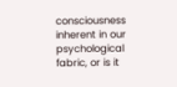consciousness inherent in our psychological fabric, or is it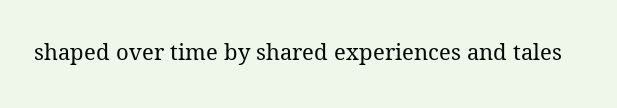shaped over time by shared experiences and tales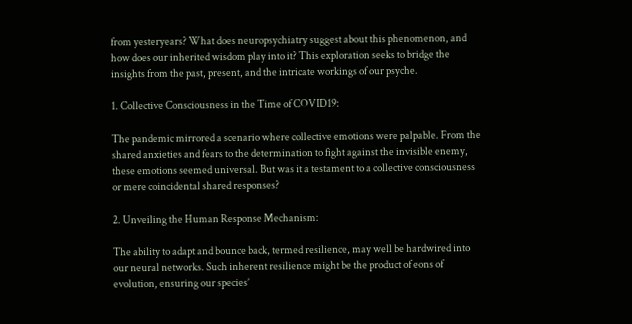from yesteryears? What does neuropsychiatry suggest about this phenomenon, and how does our inherited wisdom play into it? This exploration seeks to bridge the insights from the past, present, and the intricate workings of our psyche.

1. Collective Consciousness in the Time of COVID19:

The pandemic mirrored a scenario where collective emotions were palpable. From the shared anxieties and fears to the determination to fight against the invisible enemy, these emotions seemed universal. But was it a testament to a collective consciousness or mere coincidental shared responses?

2. Unveiling the Human Response Mechanism:

The ability to adapt and bounce back, termed resilience, may well be hardwired into our neural networks. Such inherent resilience might be the product of eons of evolution, ensuring our species’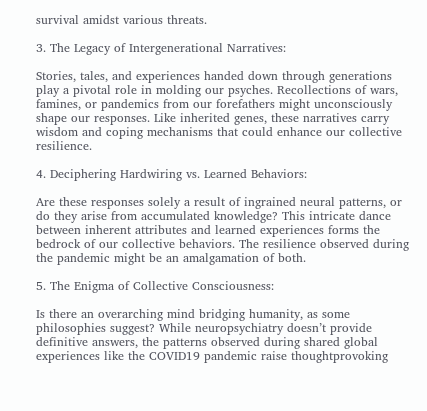survival amidst various threats.

3. The Legacy of Intergenerational Narratives:

Stories, tales, and experiences handed down through generations play a pivotal role in molding our psyches. Recollections of wars, famines, or pandemics from our forefathers might unconsciously shape our responses. Like inherited genes, these narratives carry wisdom and coping mechanisms that could enhance our collective resilience.

4. Deciphering Hardwiring vs. Learned Behaviors:

Are these responses solely a result of ingrained neural patterns, or do they arise from accumulated knowledge? This intricate dance between inherent attributes and learned experiences forms the bedrock of our collective behaviors. The resilience observed during the pandemic might be an amalgamation of both.

5. The Enigma of Collective Consciousness:

Is there an overarching mind bridging humanity, as some philosophies suggest? While neuropsychiatry doesn’t provide definitive answers, the patterns observed during shared global experiences like the COVID19 pandemic raise thoughtprovoking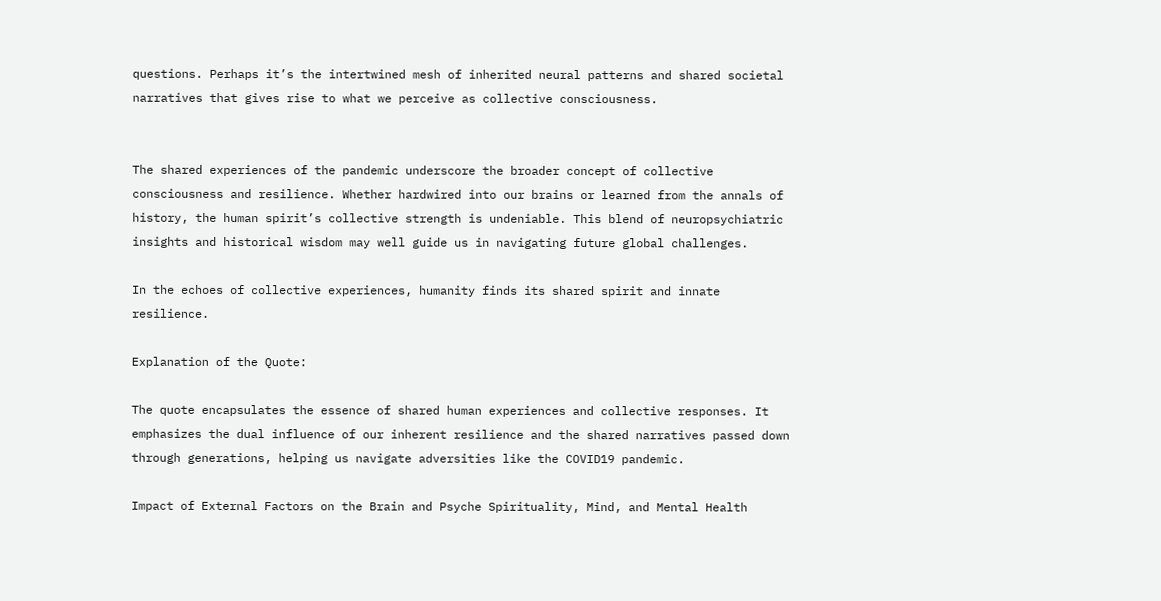questions. Perhaps it’s the intertwined mesh of inherited neural patterns and shared societal narratives that gives rise to what we perceive as collective consciousness.


The shared experiences of the pandemic underscore the broader concept of collective consciousness and resilience. Whether hardwired into our brains or learned from the annals of history, the human spirit’s collective strength is undeniable. This blend of neuropsychiatric insights and historical wisdom may well guide us in navigating future global challenges.

In the echoes of collective experiences, humanity finds its shared spirit and innate resilience.

Explanation of the Quote:

The quote encapsulates the essence of shared human experiences and collective responses. It emphasizes the dual influence of our inherent resilience and the shared narratives passed down through generations, helping us navigate adversities like the COVID19 pandemic.

Impact of External Factors on the Brain and Psyche Spirituality, Mind, and Mental Health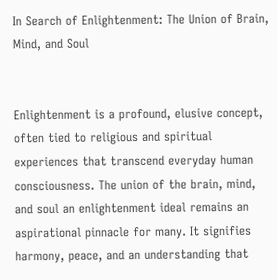In Search of Enlightenment: The Union of Brain, Mind, and Soul


Enlightenment is a profound, elusive concept, often tied to religious and spiritual experiences that transcend everyday human consciousness. The union of the brain, mind, and soul an enlightenment ideal remains an aspirational pinnacle for many. It signifies harmony, peace, and an understanding that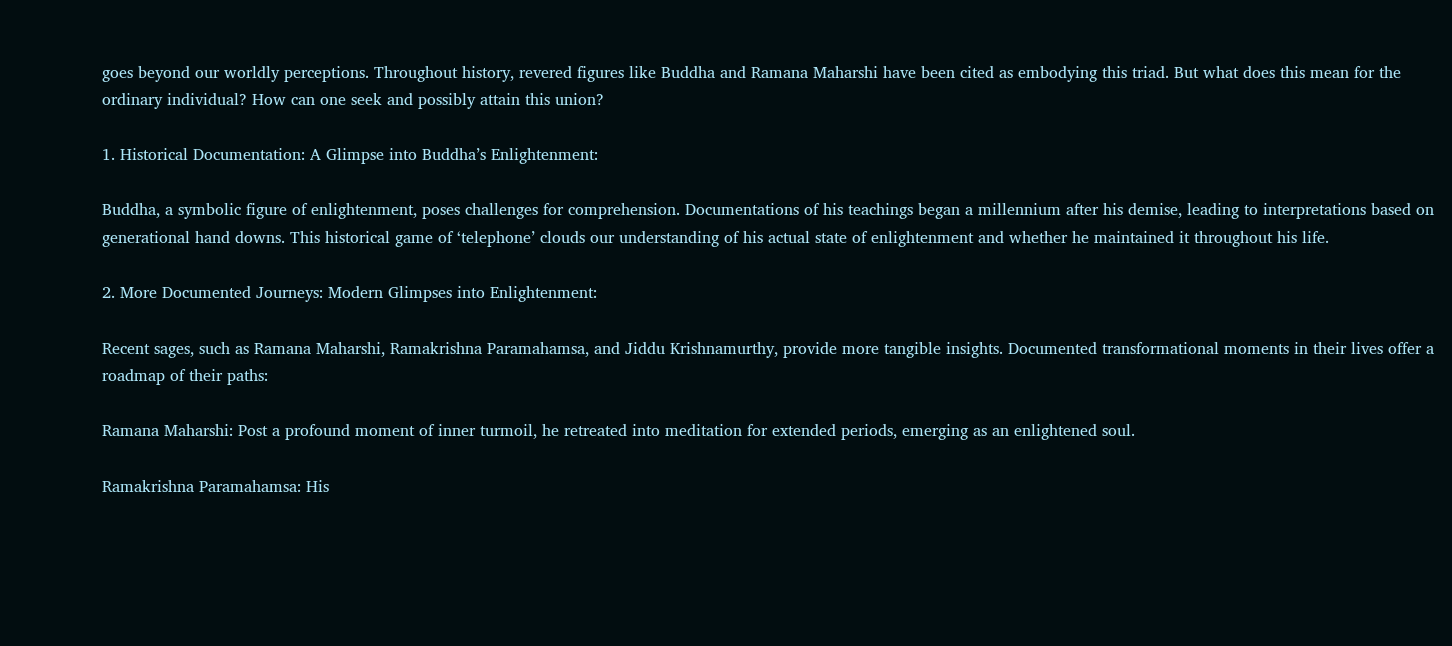goes beyond our worldly perceptions. Throughout history, revered figures like Buddha and Ramana Maharshi have been cited as embodying this triad. But what does this mean for the ordinary individual? How can one seek and possibly attain this union?

1. Historical Documentation: A Glimpse into Buddha’s Enlightenment:

Buddha, a symbolic figure of enlightenment, poses challenges for comprehension. Documentations of his teachings began a millennium after his demise, leading to interpretations based on generational hand downs. This historical game of ‘telephone’ clouds our understanding of his actual state of enlightenment and whether he maintained it throughout his life.

2. More Documented Journeys: Modern Glimpses into Enlightenment:

Recent sages, such as Ramana Maharshi, Ramakrishna Paramahamsa, and Jiddu Krishnamurthy, provide more tangible insights. Documented transformational moments in their lives offer a roadmap of their paths:

Ramana Maharshi: Post a profound moment of inner turmoil, he retreated into meditation for extended periods, emerging as an enlightened soul.

Ramakrishna Paramahamsa: His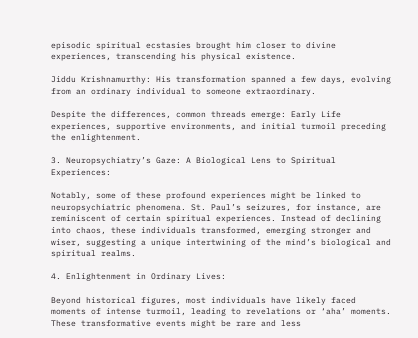episodic spiritual ecstasies brought him closer to divine experiences, transcending his physical existence.

Jiddu Krishnamurthy: His transformation spanned a few days, evolving from an ordinary individual to someone extraordinary.

Despite the differences, common threads emerge: Early Life experiences, supportive environments, and initial turmoil preceding the enlightenment.

3. Neuropsychiatry’s Gaze: A Biological Lens to Spiritual Experiences:

Notably, some of these profound experiences might be linked to neuropsychiatric phenomena. St. Paul’s seizures, for instance, are reminiscent of certain spiritual experiences. Instead of declining into chaos, these individuals transformed, emerging stronger and wiser, suggesting a unique intertwining of the mind’s biological and spiritual realms.

4. Enlightenment in Ordinary Lives:

Beyond historical figures, most individuals have likely faced moments of intense turmoil, leading to revelations or ‘aha’ moments. These transformative events might be rare and less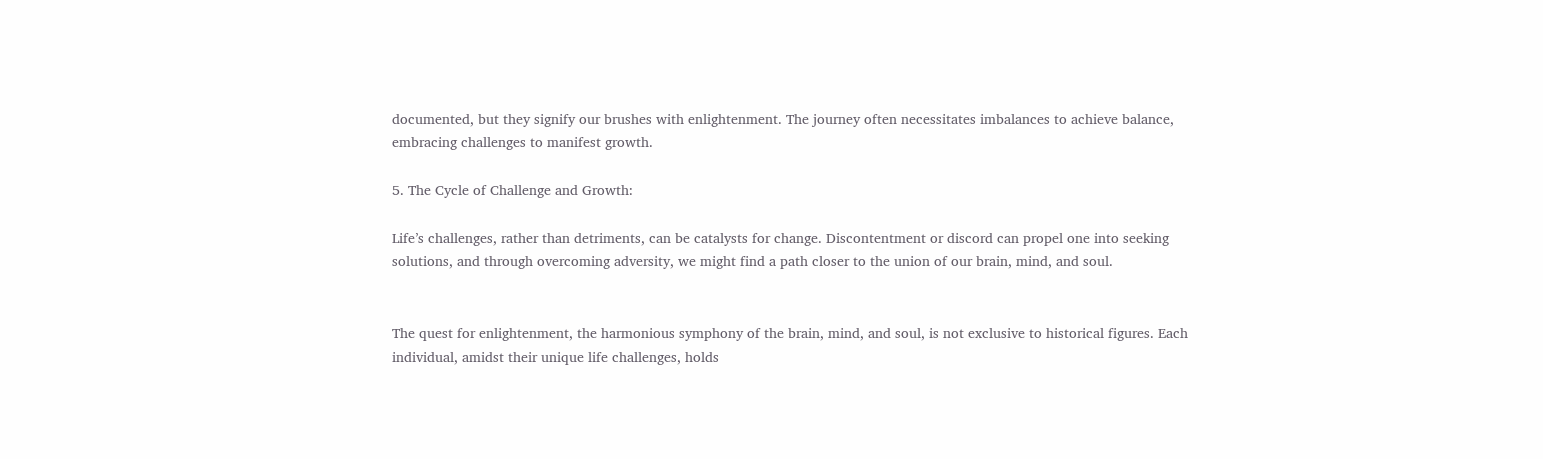documented, but they signify our brushes with enlightenment. The journey often necessitates imbalances to achieve balance, embracing challenges to manifest growth.

5. The Cycle of Challenge and Growth:

Life’s challenges, rather than detriments, can be catalysts for change. Discontentment or discord can propel one into seeking solutions, and through overcoming adversity, we might find a path closer to the union of our brain, mind, and soul.


The quest for enlightenment, the harmonious symphony of the brain, mind, and soul, is not exclusive to historical figures. Each individual, amidst their unique life challenges, holds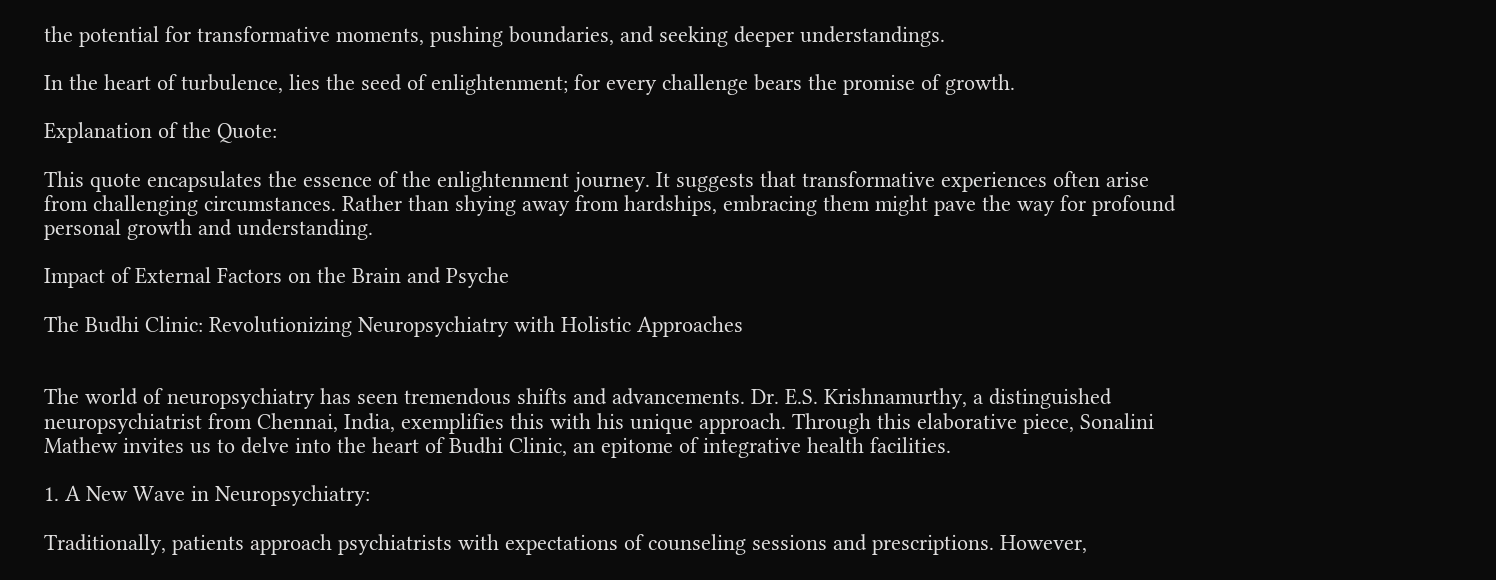the potential for transformative moments, pushing boundaries, and seeking deeper understandings.

In the heart of turbulence, lies the seed of enlightenment; for every challenge bears the promise of growth.

Explanation of the Quote:

This quote encapsulates the essence of the enlightenment journey. It suggests that transformative experiences often arise from challenging circumstances. Rather than shying away from hardships, embracing them might pave the way for profound personal growth and understanding.

Impact of External Factors on the Brain and Psyche

The Budhi Clinic: Revolutionizing Neuropsychiatry with Holistic Approaches


The world of neuropsychiatry has seen tremendous shifts and advancements. Dr. E.S. Krishnamurthy, a distinguished neuropsychiatrist from Chennai, India, exemplifies this with his unique approach. Through this elaborative piece, Sonalini Mathew invites us to delve into the heart of Budhi Clinic, an epitome of integrative health facilities.

1. A New Wave in Neuropsychiatry:

Traditionally, patients approach psychiatrists with expectations of counseling sessions and prescriptions. However,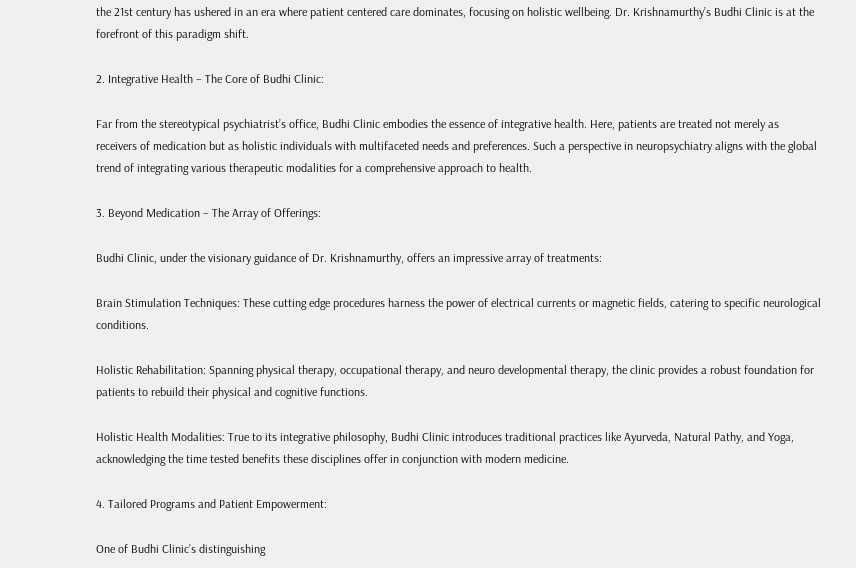the 21st century has ushered in an era where patient centered care dominates, focusing on holistic wellbeing. Dr. Krishnamurthy’s Budhi Clinic is at the forefront of this paradigm shift.

2. Integrative Health – The Core of Budhi Clinic:

Far from the stereotypical psychiatrist’s office, Budhi Clinic embodies the essence of integrative health. Here, patients are treated not merely as receivers of medication but as holistic individuals with multifaceted needs and preferences. Such a perspective in neuropsychiatry aligns with the global trend of integrating various therapeutic modalities for a comprehensive approach to health.

3. Beyond Medication – The Array of Offerings:

Budhi Clinic, under the visionary guidance of Dr. Krishnamurthy, offers an impressive array of treatments:

Brain Stimulation Techniques: These cutting edge procedures harness the power of electrical currents or magnetic fields, catering to specific neurological conditions.

Holistic Rehabilitation: Spanning physical therapy, occupational therapy, and neuro developmental therapy, the clinic provides a robust foundation for patients to rebuild their physical and cognitive functions.

Holistic Health Modalities: True to its integrative philosophy, Budhi Clinic introduces traditional practices like Ayurveda, Natural Pathy, and Yoga, acknowledging the time tested benefits these disciplines offer in conjunction with modern medicine.

4. Tailored Programs and Patient Empowerment:

One of Budhi Clinic’s distinguishing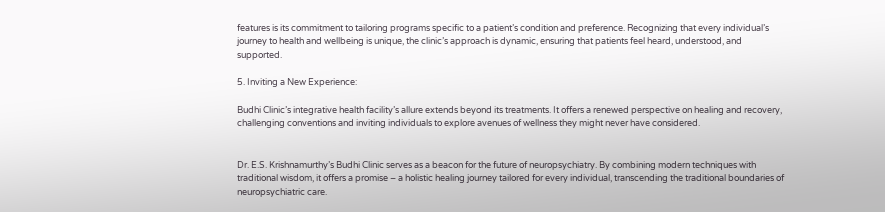features is its commitment to tailoring programs specific to a patient’s condition and preference. Recognizing that every individual’s journey to health and wellbeing is unique, the clinic’s approach is dynamic, ensuring that patients feel heard, understood, and supported.

5. Inviting a New Experience:

Budhi Clinic’s integrative health facility’s allure extends beyond its treatments. It offers a renewed perspective on healing and recovery, challenging conventions and inviting individuals to explore avenues of wellness they might never have considered.


Dr. E.S. Krishnamurthy’s Budhi Clinic serves as a beacon for the future of neuropsychiatry. By combining modern techniques with traditional wisdom, it offers a promise – a holistic healing journey tailored for every individual, transcending the traditional boundaries of neuropsychiatric care.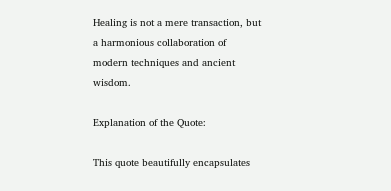Healing is not a mere transaction, but a harmonious collaboration of modern techniques and ancient wisdom.

Explanation of the Quote:

This quote beautifully encapsulates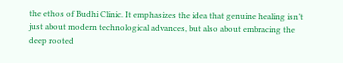the ethos of Budhi Clinic. It emphasizes the idea that genuine healing isn’t just about modern technological advances, but also about embracing the deep rooted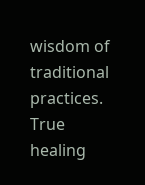wisdom of traditional practices. True healing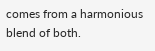comes from a harmonious blend of both.